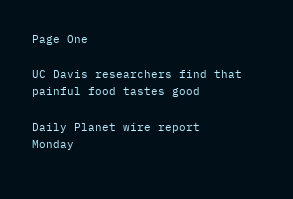Page One

UC Davis researchers find that painful food tastes good

Daily Planet wire report
Monday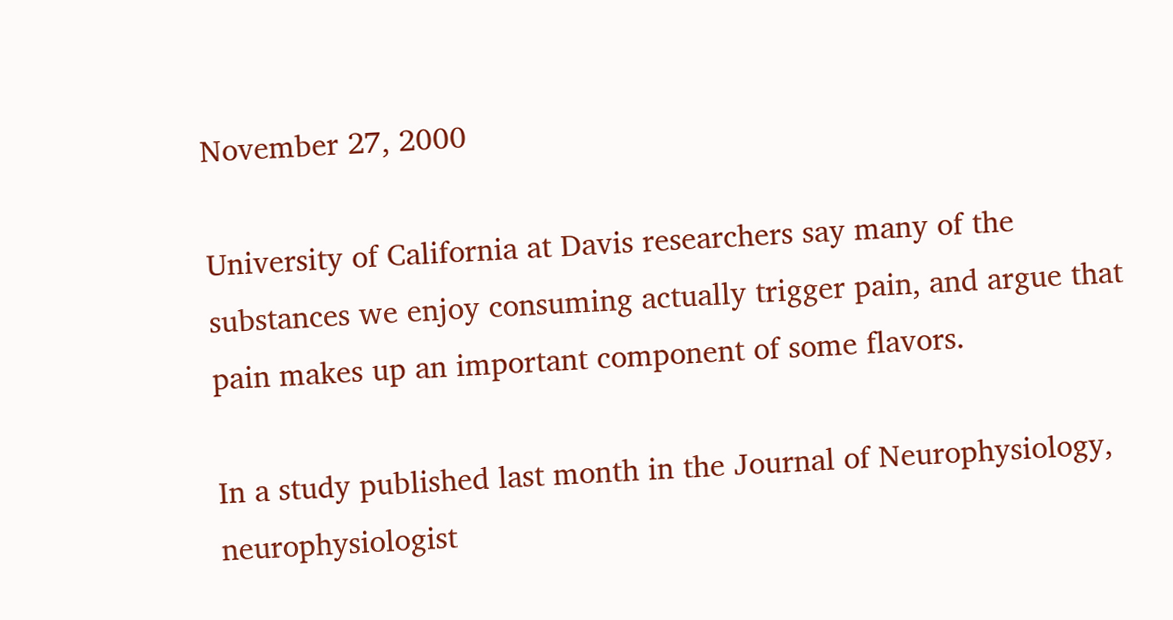November 27, 2000

University of California at Davis researchers say many of the substances we enjoy consuming actually trigger pain, and argue that pain makes up an important component of some flavors.

In a study published last month in the Journal of Neurophysiology, neurophysiologist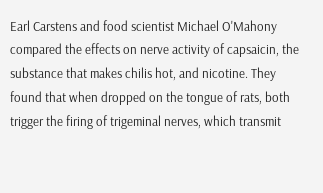Earl Carstens and food scientist Michael O'Mahony compared the effects on nerve activity of capsaicin, the substance that makes chilis hot, and nicotine. They found that when dropped on the tongue of rats, both trigger the firing of trigeminal nerves, which transmit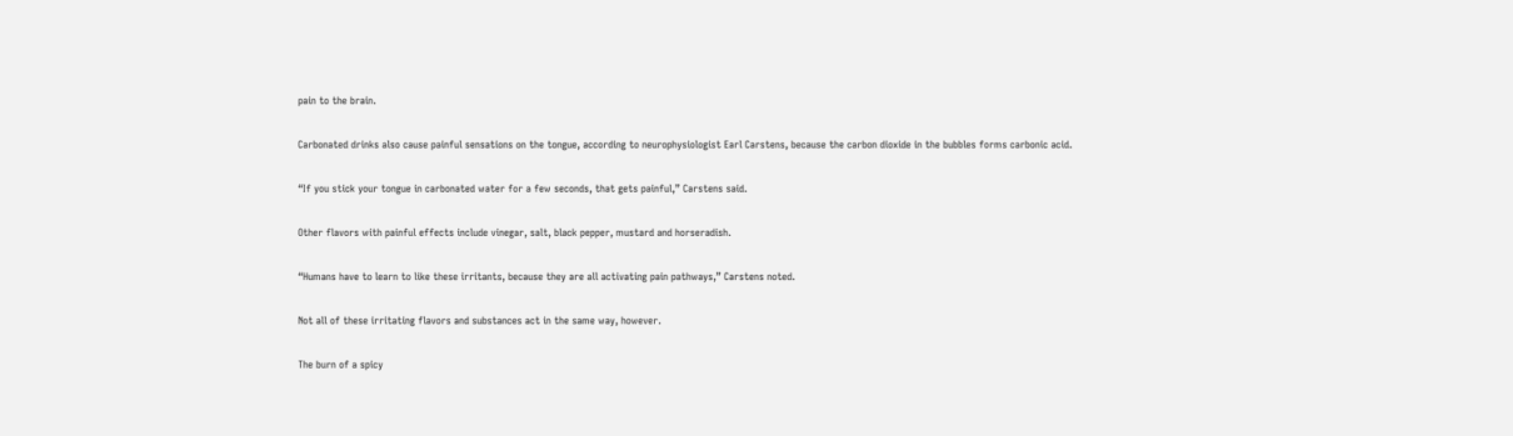pain to the brain.

Carbonated drinks also cause painful sensations on the tongue, according to neurophysiologist Earl Carstens, because the carbon dioxide in the bubbles forms carbonic acid.

“If you stick your tongue in carbonated water for a few seconds, that gets painful,” Carstens said.

Other flavors with painful effects include vinegar, salt, black pepper, mustard and horseradish.

“Humans have to learn to like these irritants, because they are all activating pain pathways,” Carstens noted.

Not all of these irritating flavors and substances act in the same way, however.

The burn of a spicy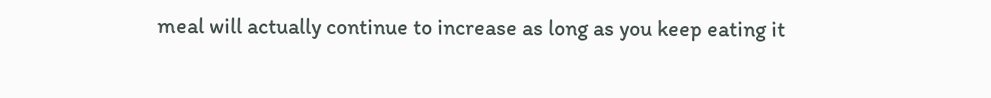meal will actually continue to increase as long as you keep eating it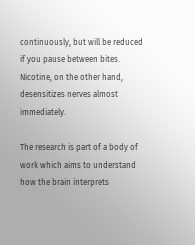continuously, but will be reduced if you pause between bites. Nicotine, on the other hand, desensitizes nerves almost immediately.

The research is part of a body of work which aims to understand how the brain interprets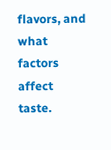flavors, and what factors affect taste.